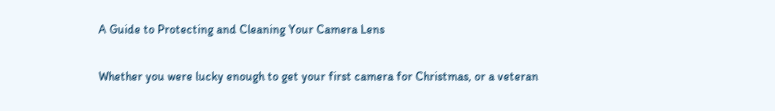A Guide to Protecting and Cleaning Your Camera Lens

Whether you were lucky enough to get your first camera for Christmas, or a veteran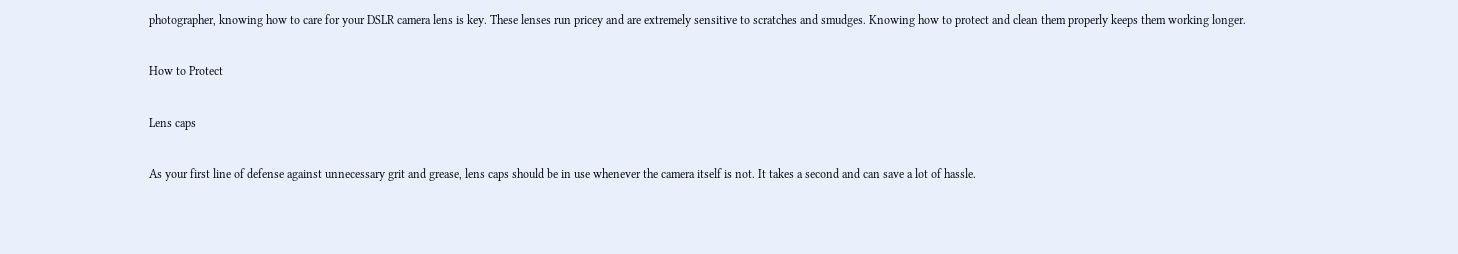photographer, knowing how to care for your DSLR camera lens is key. These lenses run pricey and are extremely sensitive to scratches and smudges. Knowing how to protect and clean them properly keeps them working longer.

How to Protect

Lens caps

As your first line of defense against unnecessary grit and grease, lens caps should be in use whenever the camera itself is not. It takes a second and can save a lot of hassle.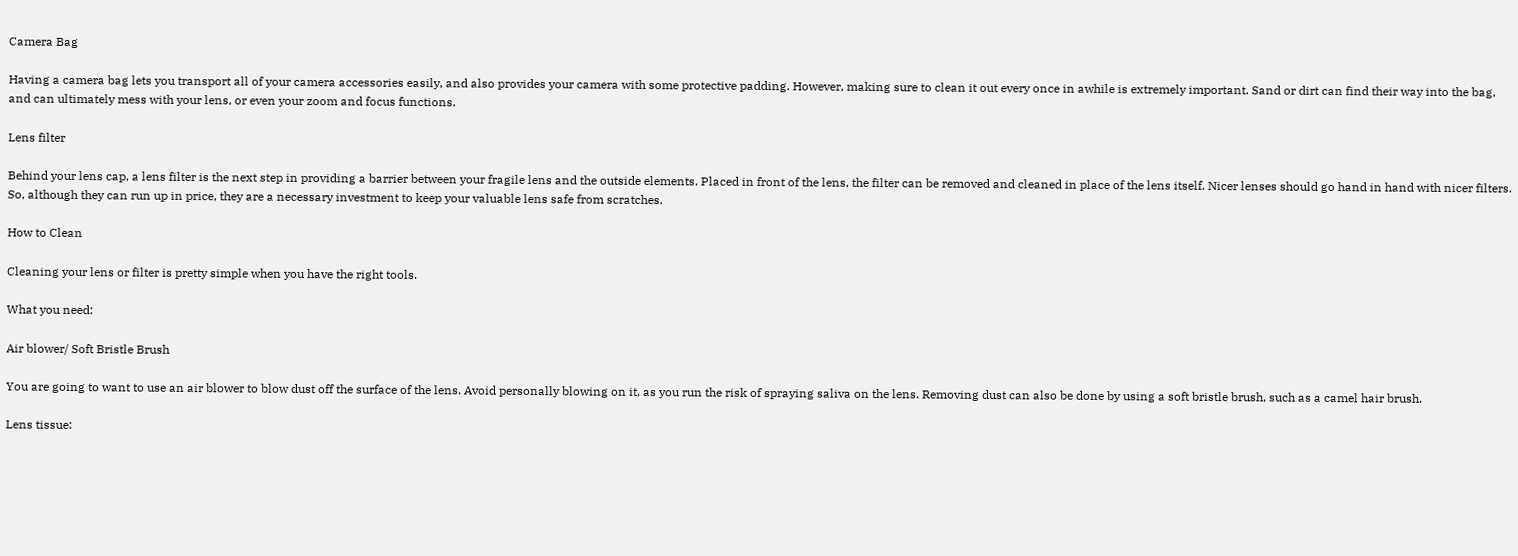Camera Bag

Having a camera bag lets you transport all of your camera accessories easily, and also provides your camera with some protective padding. However, making sure to clean it out every once in awhile is extremely important. Sand or dirt can find their way into the bag, and can ultimately mess with your lens, or even your zoom and focus functions.

Lens filter

Behind your lens cap, a lens filter is the next step in providing a barrier between your fragile lens and the outside elements. Placed in front of the lens, the filter can be removed and cleaned in place of the lens itself. Nicer lenses should go hand in hand with nicer filters. So, although they can run up in price, they are a necessary investment to keep your valuable lens safe from scratches.

How to Clean

Cleaning your lens or filter is pretty simple when you have the right tools.

What you need:

Air blower/ Soft Bristle Brush

You are going to want to use an air blower to blow dust off the surface of the lens. Avoid personally blowing on it, as you run the risk of spraying saliva on the lens. Removing dust can also be done by using a soft bristle brush, such as a camel hair brush.

Lens tissue: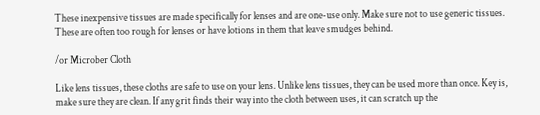These inexpensive tissues are made specifically for lenses and are one-use only. Make sure not to use generic tissues. These are often too rough for lenses or have lotions in them that leave smudges behind.

/or Microber Cloth

Like lens tissues, these cloths are safe to use on your lens. Unlike lens tissues, they can be used more than once. Key is, make sure they are clean. If any grit finds their way into the cloth between uses, it can scratch up the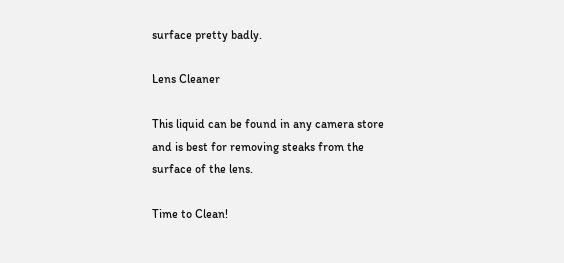surface pretty badly.

Lens Cleaner

This liquid can be found in any camera store and is best for removing steaks from the surface of the lens.

Time to Clean!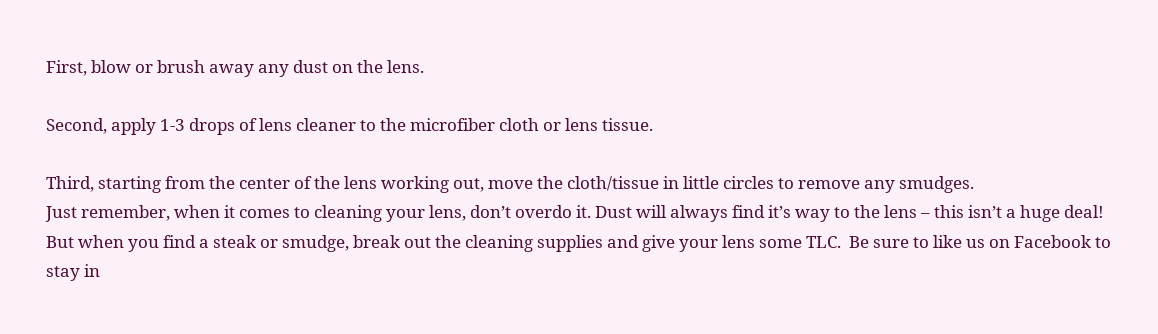First, blow or brush away any dust on the lens.

Second, apply 1-3 drops of lens cleaner to the microfiber cloth or lens tissue.

Third, starting from the center of the lens working out, move the cloth/tissue in little circles to remove any smudges.
Just remember, when it comes to cleaning your lens, don’t overdo it. Dust will always find it’s way to the lens – this isn’t a huge deal! But when you find a steak or smudge, break out the cleaning supplies and give your lens some TLC.  Be sure to like us on Facebook to stay in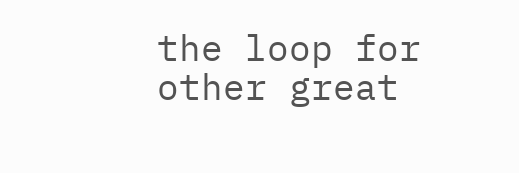the loop for other great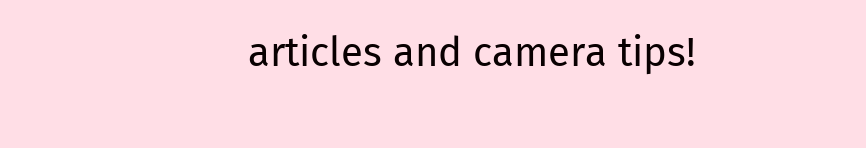articles and camera tips!